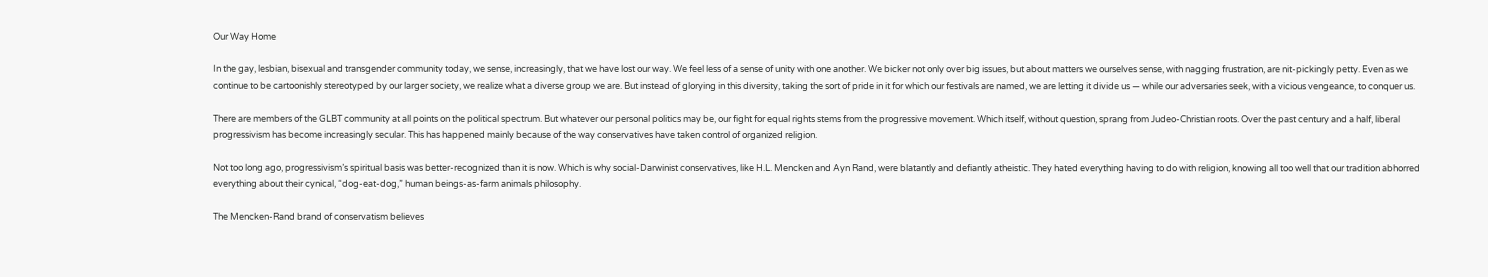Our Way Home

In the gay, lesbian, bisexual and transgender community today, we sense, increasingly, that we have lost our way. We feel less of a sense of unity with one another. We bicker not only over big issues, but about matters we ourselves sense, with nagging frustration, are nit-pickingly petty. Even as we continue to be cartoonishly stereotyped by our larger society, we realize what a diverse group we are. But instead of glorying in this diversity, taking the sort of pride in it for which our festivals are named, we are letting it divide us — while our adversaries seek, with a vicious vengeance, to conquer us.

There are members of the GLBT community at all points on the political spectrum. But whatever our personal politics may be, our fight for equal rights stems from the progressive movement. Which itself, without question, sprang from Judeo-Christian roots. Over the past century and a half, liberal progressivism has become increasingly secular. This has happened mainly because of the way conservatives have taken control of organized religion.

Not too long ago, progressivism’s spiritual basis was better-recognized than it is now. Which is why social-Darwinist conservatives, like H.L. Mencken and Ayn Rand, were blatantly and defiantly atheistic. They hated everything having to do with religion, knowing all too well that our tradition abhorred everything about their cynical, “dog-eat-dog,” human beings-as-farm animals philosophy.

The Mencken-Rand brand of conservatism believes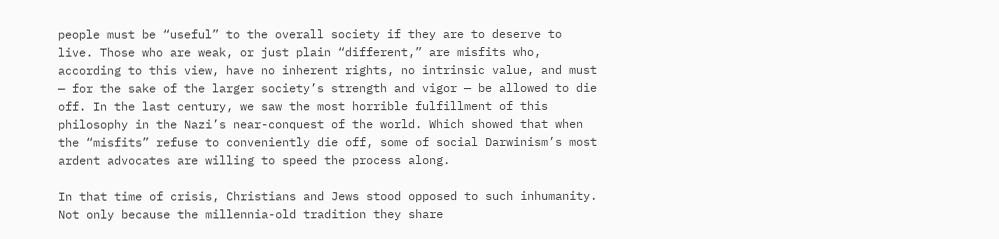people must be “useful” to the overall society if they are to deserve to live. Those who are weak, or just plain “different,” are misfits who, according to this view, have no inherent rights, no intrinsic value, and must — for the sake of the larger society’s strength and vigor — be allowed to die off. In the last century, we saw the most horrible fulfillment of this philosophy in the Nazi’s near-conquest of the world. Which showed that when the “misfits” refuse to conveniently die off, some of social Darwinism’s most ardent advocates are willing to speed the process along.

In that time of crisis, Christians and Jews stood opposed to such inhumanity. Not only because the millennia-old tradition they share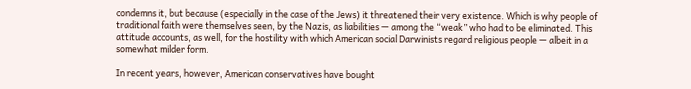condemns it, but because (especially in the case of the Jews) it threatened their very existence. Which is why people of traditional faith were themselves seen, by the Nazis, as liabilities — among the “weak” who had to be eliminated. This attitude accounts, as well, for the hostility with which American social Darwinists regard religious people — albeit in a somewhat milder form.

In recent years, however, American conservatives have bought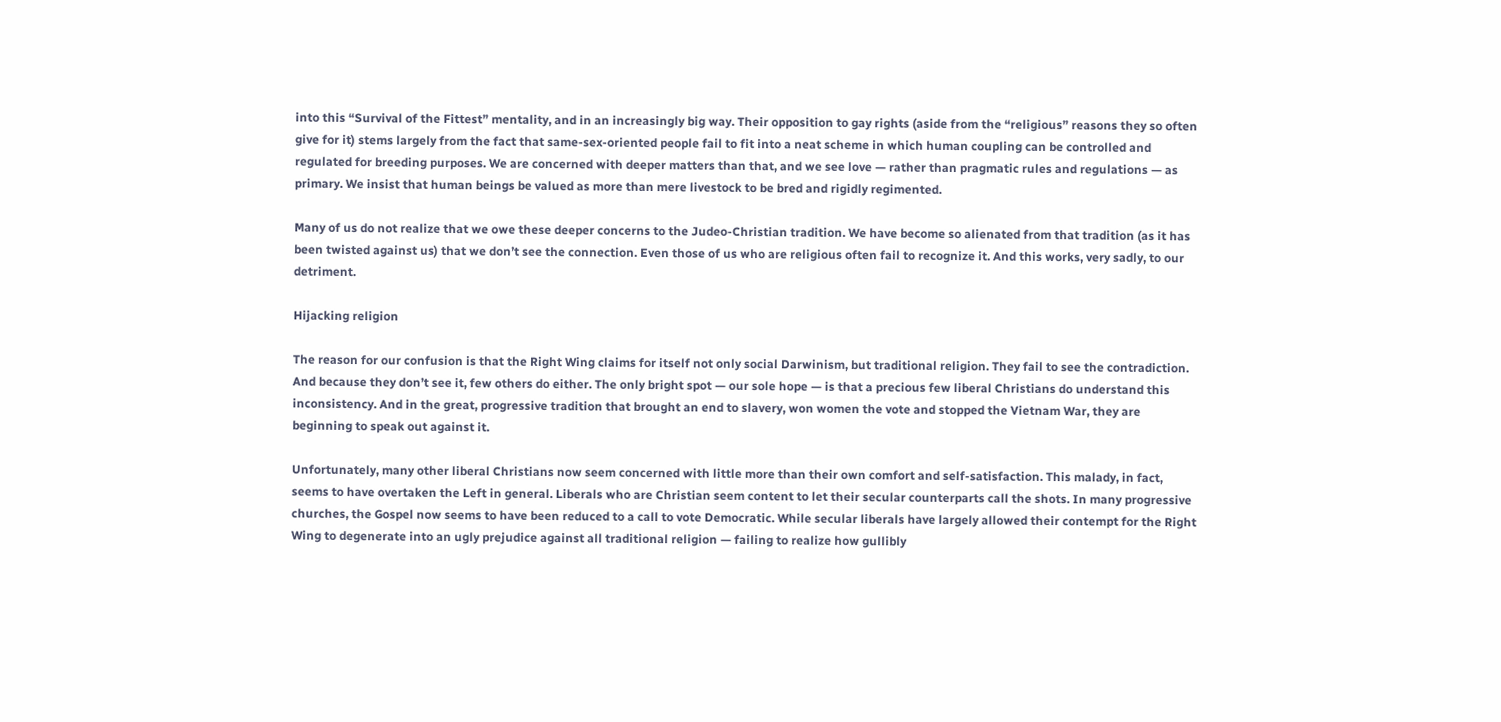into this “Survival of the Fittest” mentality, and in an increasingly big way. Their opposition to gay rights (aside from the “religious” reasons they so often give for it) stems largely from the fact that same-sex-oriented people fail to fit into a neat scheme in which human coupling can be controlled and regulated for breeding purposes. We are concerned with deeper matters than that, and we see love — rather than pragmatic rules and regulations — as primary. We insist that human beings be valued as more than mere livestock to be bred and rigidly regimented.

Many of us do not realize that we owe these deeper concerns to the Judeo-Christian tradition. We have become so alienated from that tradition (as it has been twisted against us) that we don’t see the connection. Even those of us who are religious often fail to recognize it. And this works, very sadly, to our detriment.

Hijacking religion

The reason for our confusion is that the Right Wing claims for itself not only social Darwinism, but traditional religion. They fail to see the contradiction. And because they don’t see it, few others do either. The only bright spot — our sole hope — is that a precious few liberal Christians do understand this inconsistency. And in the great, progressive tradition that brought an end to slavery, won women the vote and stopped the Vietnam War, they are beginning to speak out against it.

Unfortunately, many other liberal Christians now seem concerned with little more than their own comfort and self-satisfaction. This malady, in fact, seems to have overtaken the Left in general. Liberals who are Christian seem content to let their secular counterparts call the shots. In many progressive churches, the Gospel now seems to have been reduced to a call to vote Democratic. While secular liberals have largely allowed their contempt for the Right Wing to degenerate into an ugly prejudice against all traditional religion — failing to realize how gullibly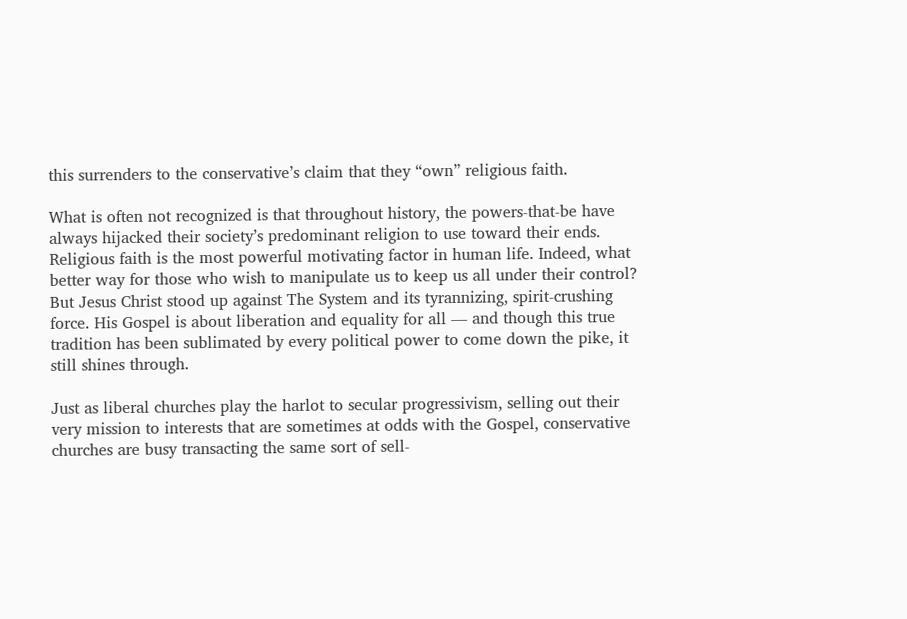this surrenders to the conservative’s claim that they “own” religious faith.

What is often not recognized is that throughout history, the powers-that-be have always hijacked their society’s predominant religion to use toward their ends. Religious faith is the most powerful motivating factor in human life. Indeed, what better way for those who wish to manipulate us to keep us all under their control? But Jesus Christ stood up against The System and its tyrannizing, spirit-crushing force. His Gospel is about liberation and equality for all — and though this true tradition has been sublimated by every political power to come down the pike, it still shines through.

Just as liberal churches play the harlot to secular progressivism, selling out their very mission to interests that are sometimes at odds with the Gospel, conservative churches are busy transacting the same sort of sell-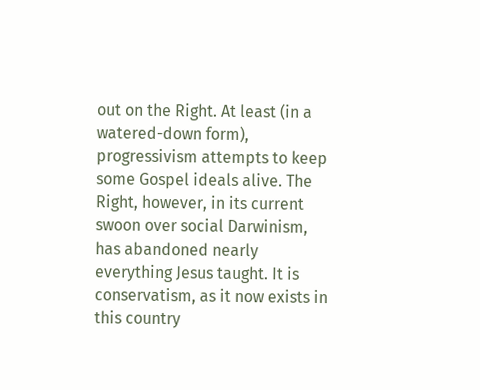out on the Right. At least (in a watered-down form), progressivism attempts to keep some Gospel ideals alive. The Right, however, in its current swoon over social Darwinism, has abandoned nearly everything Jesus taught. It is conservatism, as it now exists in this country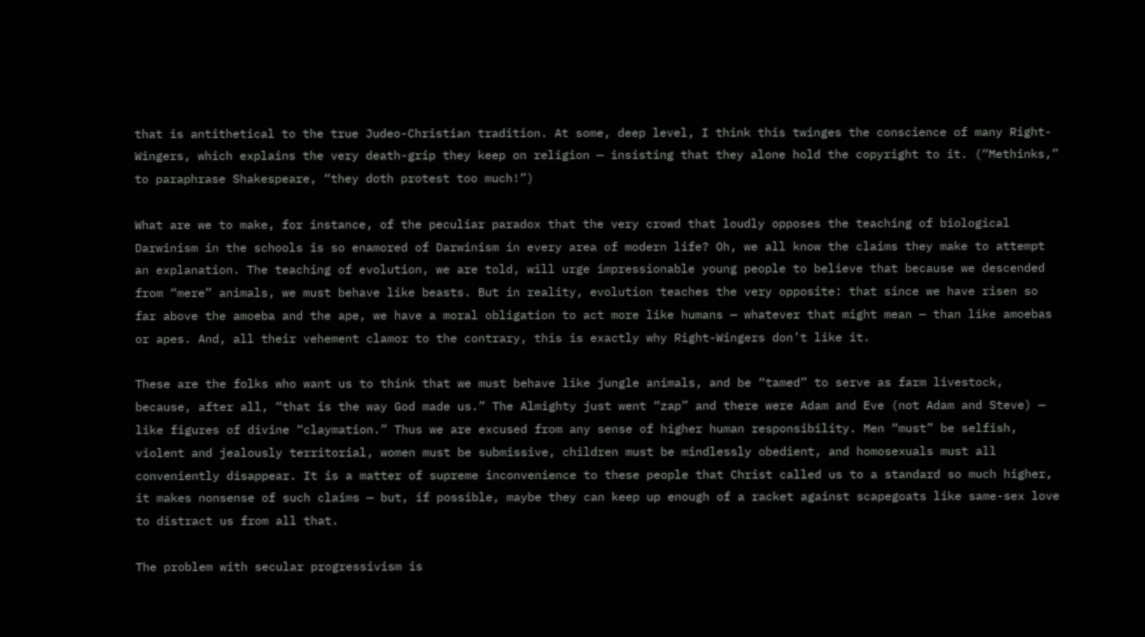that is antithetical to the true Judeo-Christian tradition. At some, deep level, I think this twinges the conscience of many Right-Wingers, which explains the very death-grip they keep on religion — insisting that they alone hold the copyright to it. (“Methinks,” to paraphrase Shakespeare, “they doth protest too much!”)

What are we to make, for instance, of the peculiar paradox that the very crowd that loudly opposes the teaching of biological Darwinism in the schools is so enamored of Darwinism in every area of modern life? Oh, we all know the claims they make to attempt an explanation. The teaching of evolution, we are told, will urge impressionable young people to believe that because we descended from “mere” animals, we must behave like beasts. But in reality, evolution teaches the very opposite: that since we have risen so far above the amoeba and the ape, we have a moral obligation to act more like humans — whatever that might mean — than like amoebas or apes. And, all their vehement clamor to the contrary, this is exactly why Right-Wingers don’t like it.

These are the folks who want us to think that we must behave like jungle animals, and be “tamed” to serve as farm livestock, because, after all, “that is the way God made us.” The Almighty just went “zap” and there were Adam and Eve (not Adam and Steve) — like figures of divine “claymation.” Thus we are excused from any sense of higher human responsibility. Men “must” be selfish, violent and jealously territorial, women must be submissive, children must be mindlessly obedient, and homosexuals must all conveniently disappear. It is a matter of supreme inconvenience to these people that Christ called us to a standard so much higher, it makes nonsense of such claims — but, if possible, maybe they can keep up enough of a racket against scapegoats like same-sex love to distract us from all that.

The problem with secular progressivism is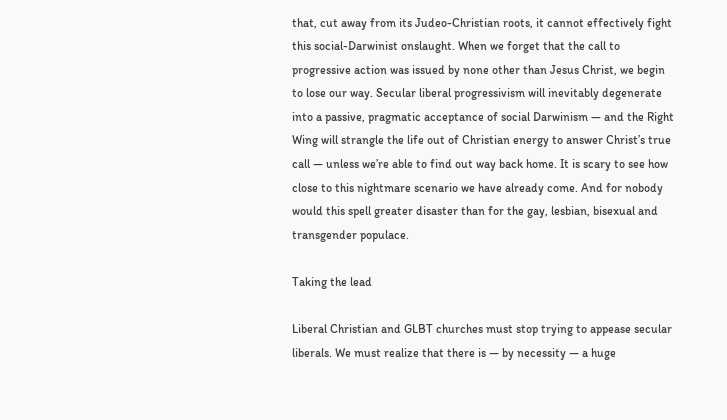that, cut away from its Judeo-Christian roots, it cannot effectively fight this social-Darwinist onslaught. When we forget that the call to progressive action was issued by none other than Jesus Christ, we begin to lose our way. Secular liberal progressivism will inevitably degenerate into a passive, pragmatic acceptance of social Darwinism — and the Right Wing will strangle the life out of Christian energy to answer Christ’s true call — unless we’re able to find out way back home. It is scary to see how close to this nightmare scenario we have already come. And for nobody would this spell greater disaster than for the gay, lesbian, bisexual and transgender populace.

Taking the lead

Liberal Christian and GLBT churches must stop trying to appease secular liberals. We must realize that there is — by necessity — a huge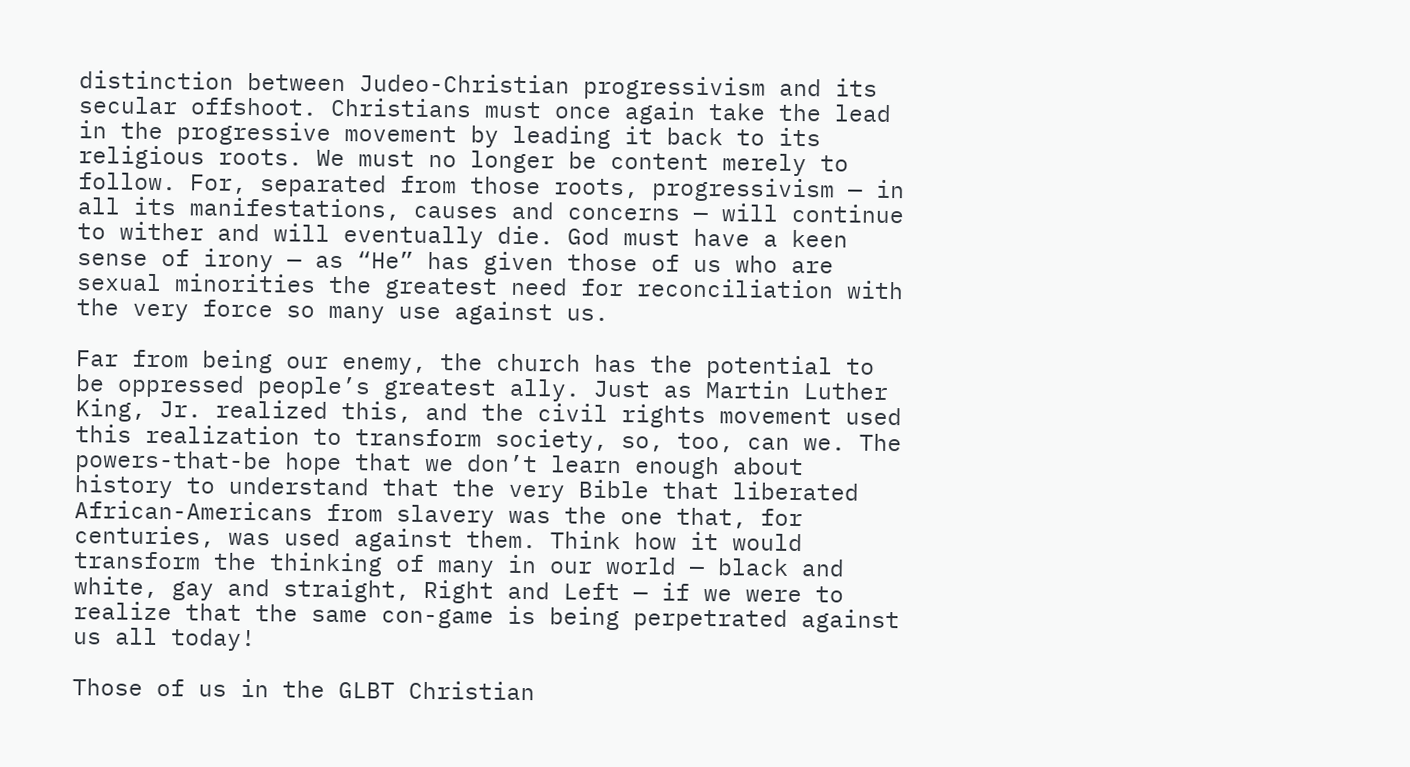distinction between Judeo-Christian progressivism and its secular offshoot. Christians must once again take the lead in the progressive movement by leading it back to its religious roots. We must no longer be content merely to follow. For, separated from those roots, progressivism — in all its manifestations, causes and concerns — will continue to wither and will eventually die. God must have a keen sense of irony — as “He” has given those of us who are sexual minorities the greatest need for reconciliation with the very force so many use against us.

Far from being our enemy, the church has the potential to be oppressed people’s greatest ally. Just as Martin Luther King, Jr. realized this, and the civil rights movement used this realization to transform society, so, too, can we. The powers-that-be hope that we don’t learn enough about history to understand that the very Bible that liberated African-Americans from slavery was the one that, for centuries, was used against them. Think how it would transform the thinking of many in our world — black and white, gay and straight, Right and Left — if we were to realize that the same con-game is being perpetrated against us all today!

Those of us in the GLBT Christian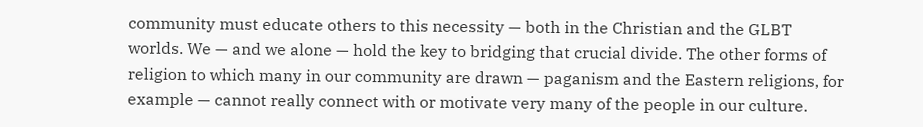community must educate others to this necessity — both in the Christian and the GLBT worlds. We — and we alone — hold the key to bridging that crucial divide. The other forms of religion to which many in our community are drawn — paganism and the Eastern religions, for example — cannot really connect with or motivate very many of the people in our culture.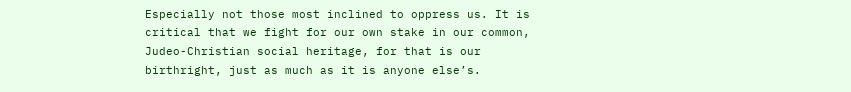Especially not those most inclined to oppress us. It is critical that we fight for our own stake in our common, Judeo-Christian social heritage, for that is our birthright, just as much as it is anyone else’s.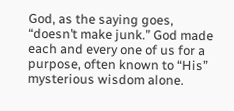God, as the saying goes, “doesn’t make junk.” God made each and every one of us for a purpose, often known to “His” mysterious wisdom alone.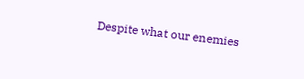Despite what our enemies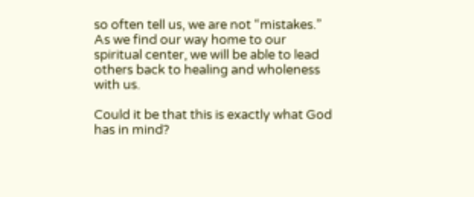so often tell us, we are not “mistakes.” As we find our way home to our spiritual center, we will be able to lead others back to healing and wholeness with us.

Could it be that this is exactly what God has in mind?